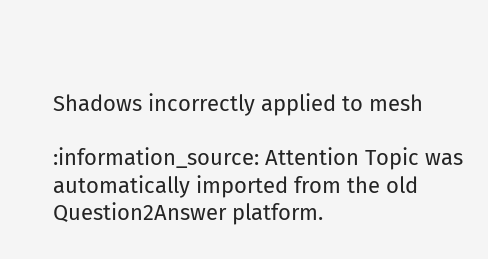Shadows incorrectly applied to mesh

:information_source: Attention Topic was automatically imported from the old Question2Answer platform.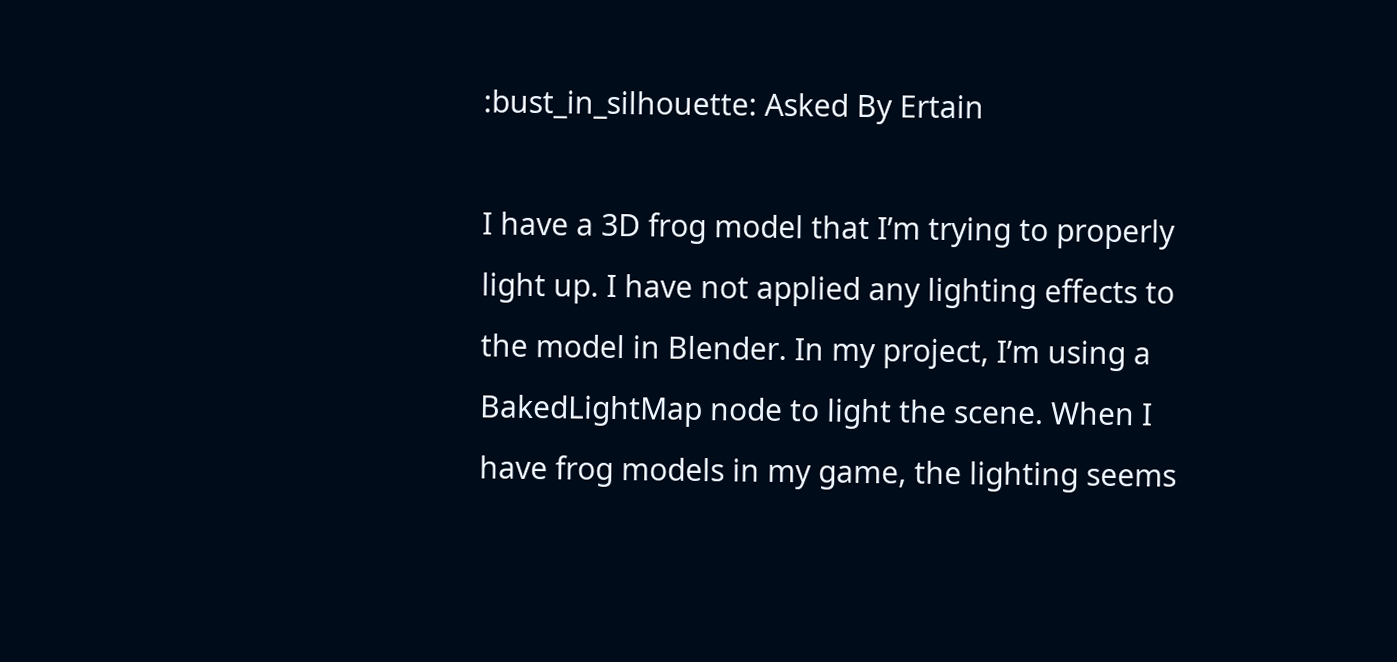:bust_in_silhouette: Asked By Ertain

I have a 3D frog model that I’m trying to properly light up. I have not applied any lighting effects to the model in Blender. In my project, I’m using a BakedLightMap node to light the scene. When I have frog models in my game, the lighting seems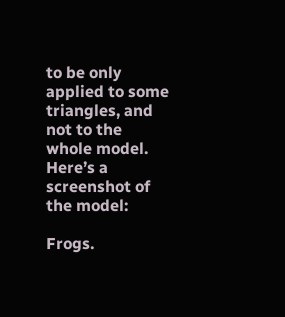to be only applied to some triangles, and not to the whole model. Here’s a screenshot of the model:

Frogs.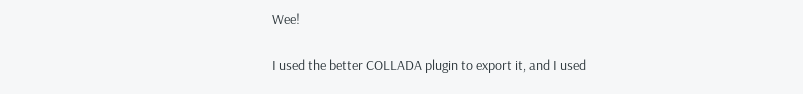Wee!

I used the better COLLADA plugin to export it, and I used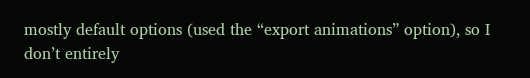mostly default options (used the “export animations” option), so I don’t entirely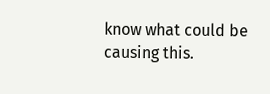know what could be causing this.